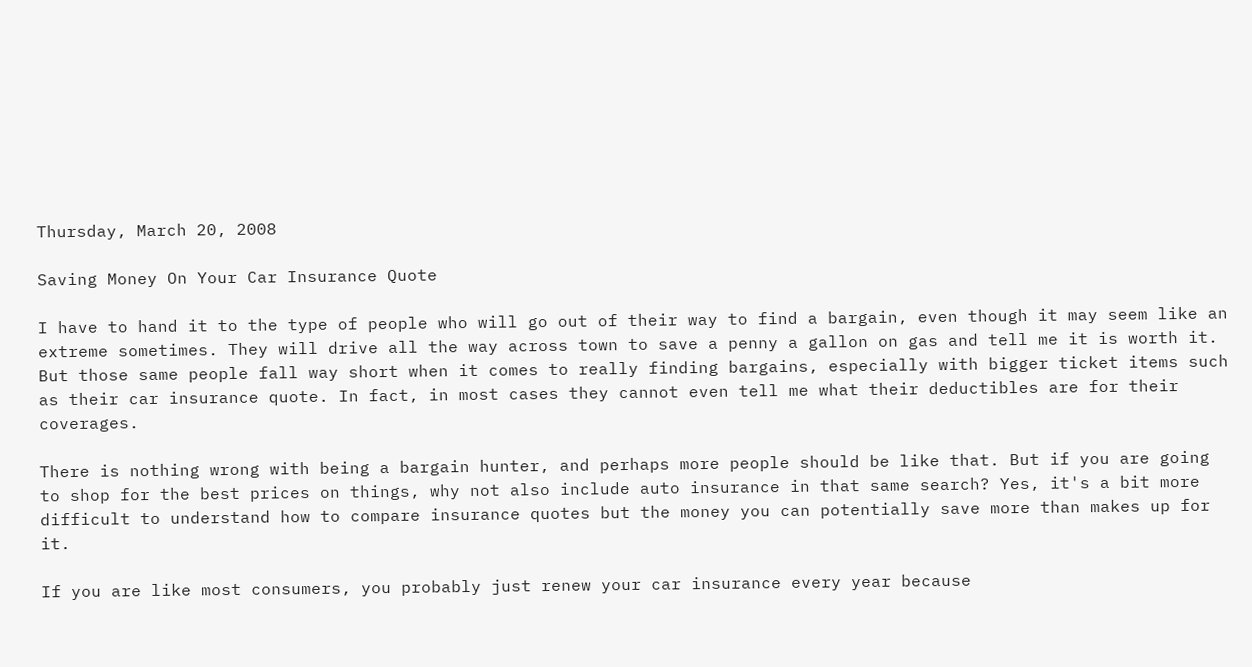Thursday, March 20, 2008

Saving Money On Your Car Insurance Quote

I have to hand it to the type of people who will go out of their way to find a bargain, even though it may seem like an extreme sometimes. They will drive all the way across town to save a penny a gallon on gas and tell me it is worth it. But those same people fall way short when it comes to really finding bargains, especially with bigger ticket items such as their car insurance quote. In fact, in most cases they cannot even tell me what their deductibles are for their coverages.

There is nothing wrong with being a bargain hunter, and perhaps more people should be like that. But if you are going to shop for the best prices on things, why not also include auto insurance in that same search? Yes, it's a bit more difficult to understand how to compare insurance quotes but the money you can potentially save more than makes up for it.

If you are like most consumers, you probably just renew your car insurance every year because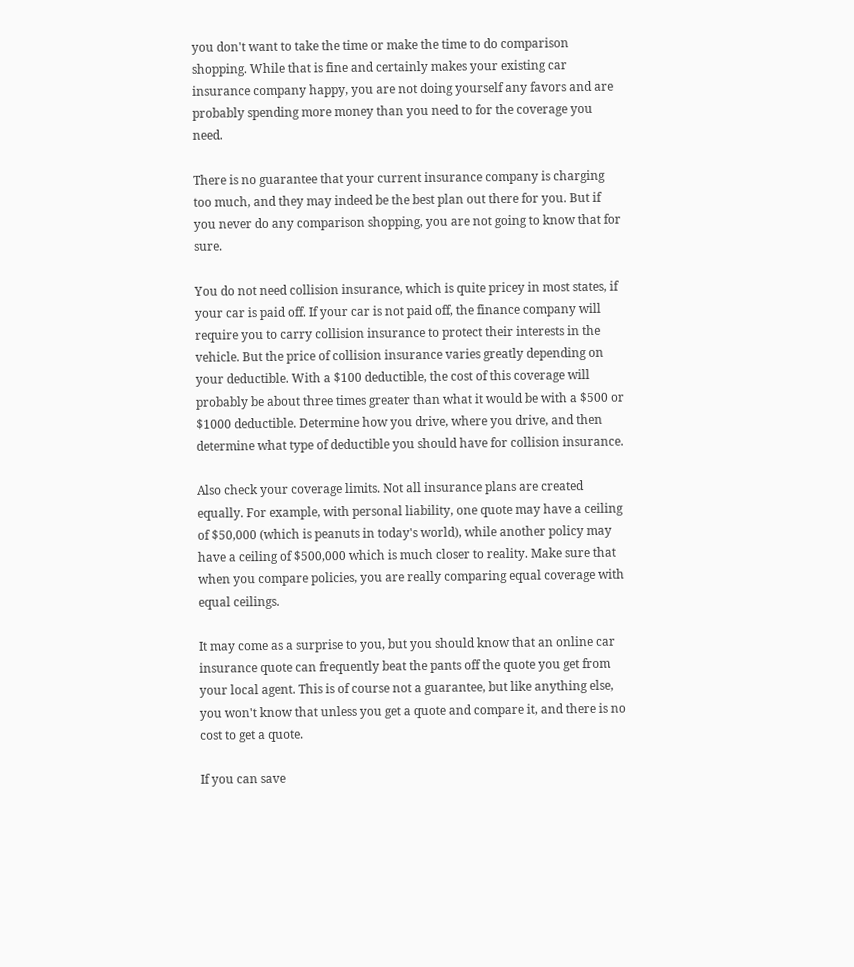you don't want to take the time or make the time to do comparison shopping. While that is fine and certainly makes your existing car insurance company happy, you are not doing yourself any favors and are probably spending more money than you need to for the coverage you need.

There is no guarantee that your current insurance company is charging too much, and they may indeed be the best plan out there for you. But if you never do any comparison shopping, you are not going to know that for sure.

You do not need collision insurance, which is quite pricey in most states, if your car is paid off. If your car is not paid off, the finance company will require you to carry collision insurance to protect their interests in the vehicle. But the price of collision insurance varies greatly depending on your deductible. With a $100 deductible, the cost of this coverage will probably be about three times greater than what it would be with a $500 or $1000 deductible. Determine how you drive, where you drive, and then determine what type of deductible you should have for collision insurance.

Also check your coverage limits. Not all insurance plans are created equally. For example, with personal liability, one quote may have a ceiling of $50,000 (which is peanuts in today's world), while another policy may have a ceiling of $500,000 which is much closer to reality. Make sure that when you compare policies, you are really comparing equal coverage with equal ceilings.

It may come as a surprise to you, but you should know that an online car insurance quote can frequently beat the pants off the quote you get from your local agent. This is of course not a guarantee, but like anything else, you won't know that unless you get a quote and compare it, and there is no cost to get a quote.

If you can save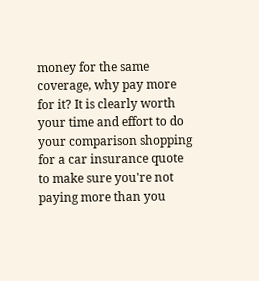money for the same coverage, why pay more for it? It is clearly worth your time and effort to do your comparison shopping for a car insurance quote to make sure you're not paying more than you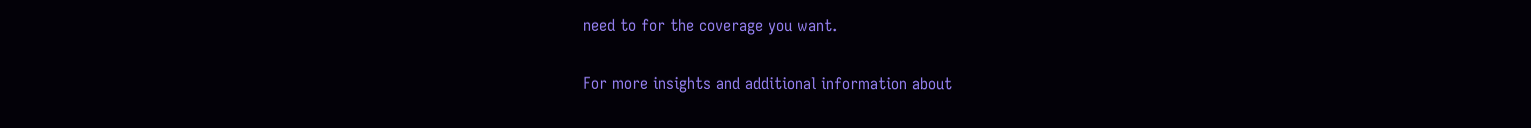need to for the coverage you want.

For more insights and additional information about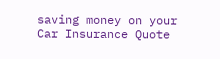saving money on your Car Insurance Quote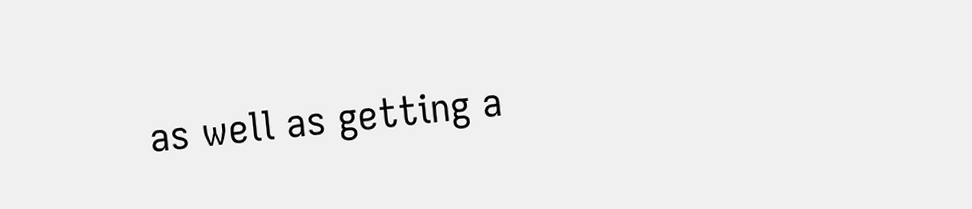as well as getting a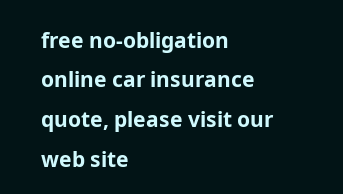free no-obligation online car insurance quote, please visit our web site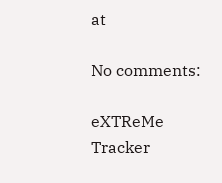at

No comments:

eXTReMe Tracker